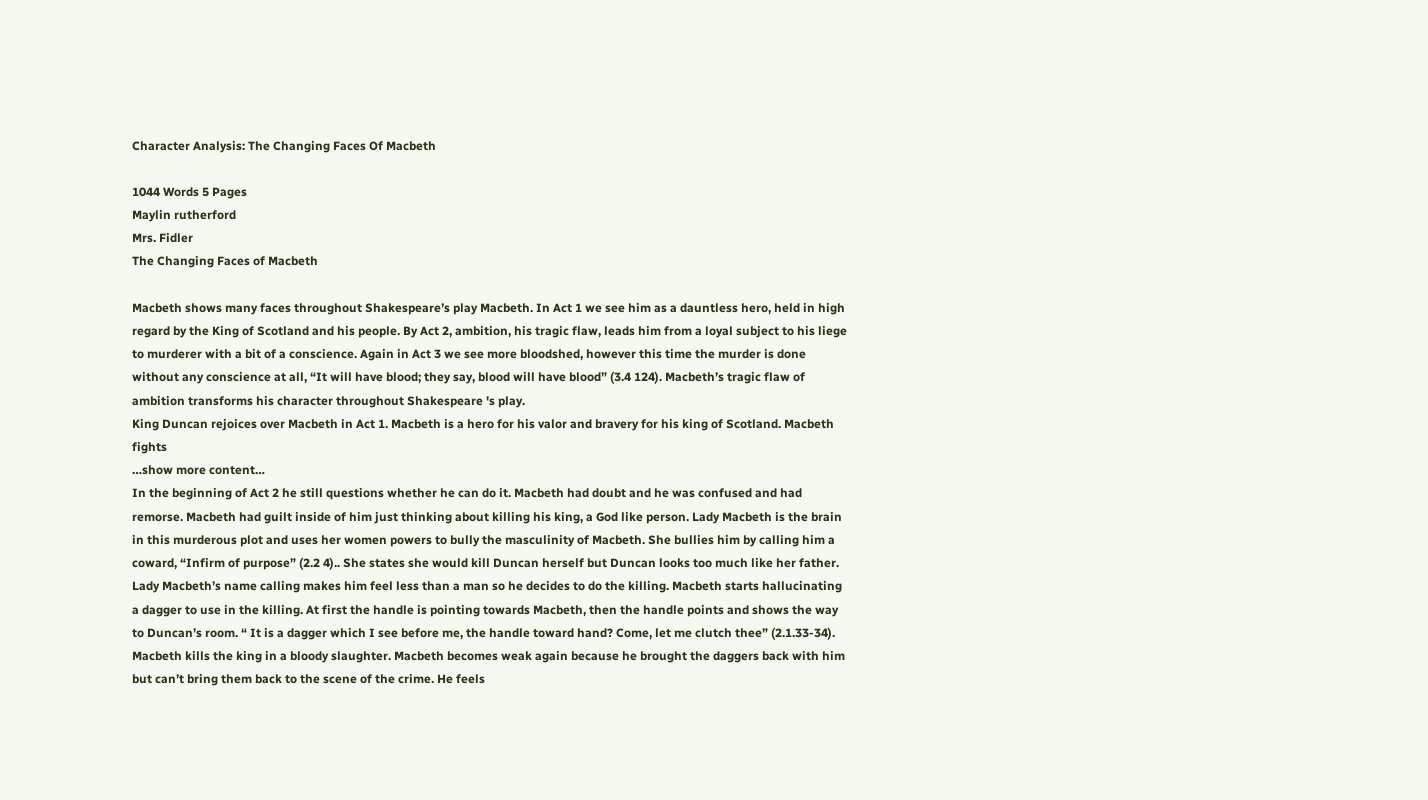Character Analysis: The Changing Faces Of Macbeth

1044 Words 5 Pages
Maylin rutherford
Mrs. Fidler
The Changing Faces of Macbeth

Macbeth shows many faces throughout Shakespeare’s play Macbeth. In Act 1 we see him as a dauntless hero, held in high regard by the King of Scotland and his people. By Act 2, ambition, his tragic flaw, leads him from a loyal subject to his liege to murderer with a bit of a conscience. Again in Act 3 we see more bloodshed, however this time the murder is done without any conscience at all, “It will have blood; they say, blood will have blood” (3.4 124). Macbeth’s tragic flaw of ambition transforms his character throughout Shakespeare 's play.
King Duncan rejoices over Macbeth in Act 1. Macbeth is a hero for his valor and bravery for his king of Scotland. Macbeth fights
…show more content…
In the beginning of Act 2 he still questions whether he can do it. Macbeth had doubt and he was confused and had remorse. Macbeth had guilt inside of him just thinking about killing his king, a God like person. Lady Macbeth is the brain in this murderous plot and uses her women powers to bully the masculinity of Macbeth. She bullies him by calling him a coward, “Infirm of purpose” (2.2 4).. She states she would kill Duncan herself but Duncan looks too much like her father. Lady Macbeth’s name calling makes him feel less than a man so he decides to do the killing. Macbeth starts hallucinating a dagger to use in the killing. At first the handle is pointing towards Macbeth, then the handle points and shows the way to Duncan’s room. “ It is a dagger which I see before me, the handle toward hand? Come, let me clutch thee” (2.1.33-34). Macbeth kills the king in a bloody slaughter. Macbeth becomes weak again because he brought the daggers back with him but can’t bring them back to the scene of the crime. He feels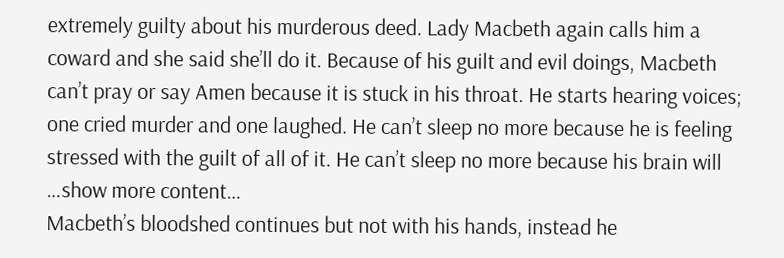extremely guilty about his murderous deed. Lady Macbeth again calls him a coward and she said she’ll do it. Because of his guilt and evil doings, Macbeth can’t pray or say Amen because it is stuck in his throat. He starts hearing voices; one cried murder and one laughed. He can’t sleep no more because he is feeling stressed with the guilt of all of it. He can’t sleep no more because his brain will …show more content…
Macbeth’s bloodshed continues but not with his hands, instead he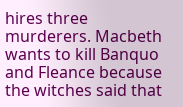hires three murderers. Macbeth wants to kill Banquo and Fleance because the witches said that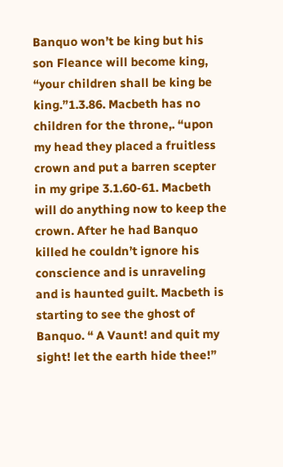Banquo won’t be king but his son Fleance will become king, “your children shall be king be king.”1.3.86. Macbeth has no children for the throne,. “upon my head they placed a fruitless crown and put a barren scepter in my gripe 3.1.60-61. Macbeth will do anything now to keep the crown. After he had Banquo killed he couldn’t ignore his conscience and is unraveling and is haunted guilt. Macbeth is starting to see the ghost of Banquo. “ A Vaunt! and quit my sight! let the earth hide thee!”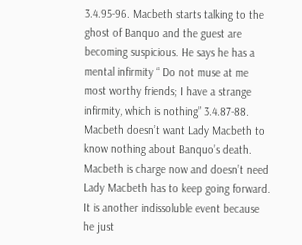3.4.95-96. Macbeth starts talking to the ghost of Banquo and the guest are becoming suspicious. He says he has a mental infirmity “ Do not muse at me most worthy friends; I have a strange infirmity, which is nothing” 3.4.87-88. Macbeth doesn’t want Lady Macbeth to know nothing about Banquo’s death. Macbeth is charge now and doesn’t need Lady Macbeth has to keep going forward. It is another indissoluble event because he just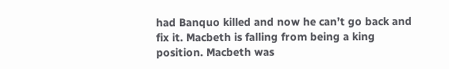had Banquo killed and now he can’t go back and fix it. Macbeth is falling from being a king position. Macbeth was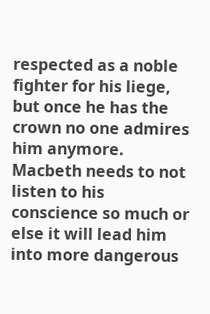respected as a noble fighter for his liege, but once he has the crown no one admires him anymore. Macbeth needs to not listen to his conscience so much or else it will lead him into more dangerous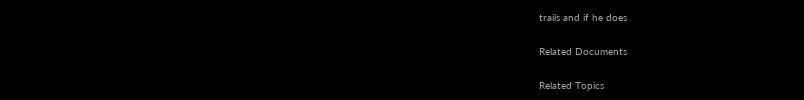trails and if he does

Related Documents

Related Topics